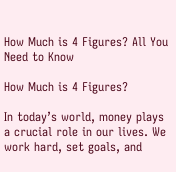How Much is 4 Figures? All You Need to Know

How Much is 4 Figures?

In today’s world, money plays a crucial role in our lives. We work hard, set goals, and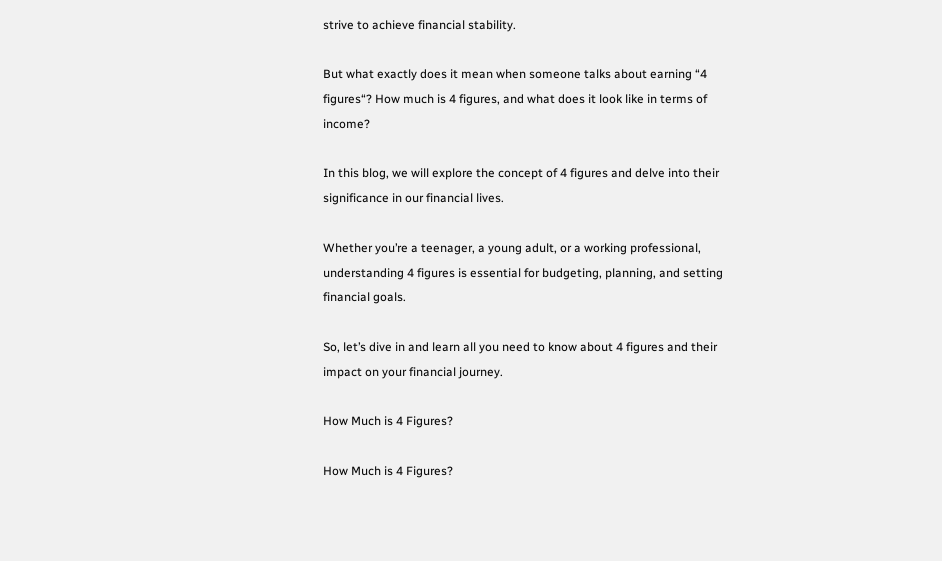strive to achieve financial stability.

But what exactly does it mean when someone talks about earning “4 figures“? How much is 4 figures, and what does it look like in terms of income?

In this blog, we will explore the concept of 4 figures and delve into their significance in our financial lives.

Whether you’re a teenager, a young adult, or a working professional, understanding 4 figures is essential for budgeting, planning, and setting financial goals.

So, let’s dive in and learn all you need to know about 4 figures and their impact on your financial journey.

How Much is 4 Figures?

How Much is 4 Figures?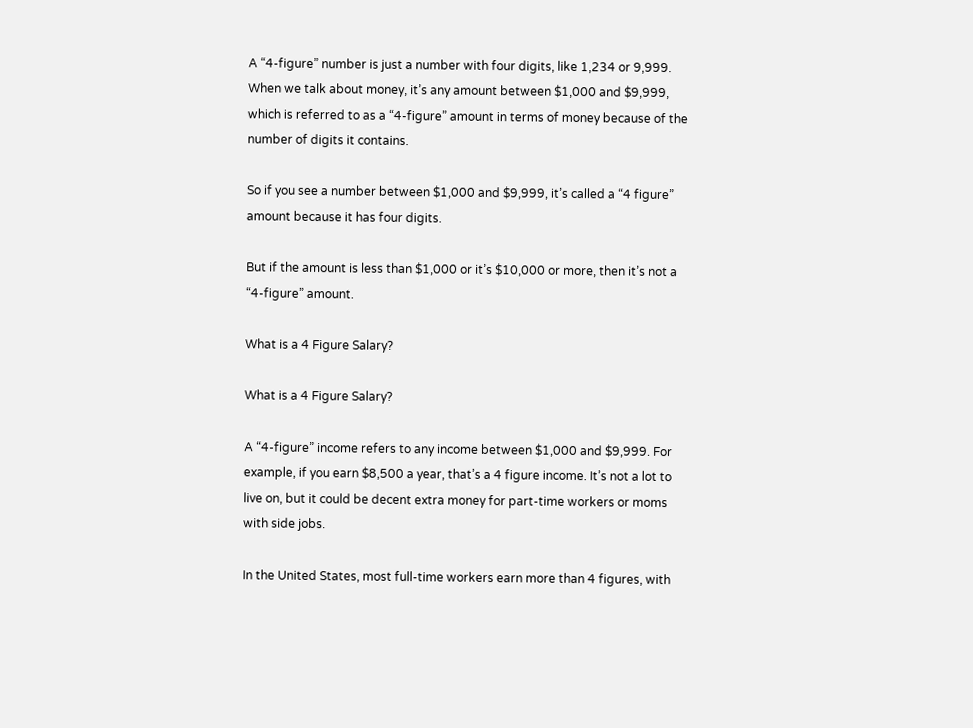A “4-figure” number is just a number with four digits, like 1,234 or 9,999. When we talk about money, it’s any amount between $1,000 and $9,999, which is referred to as a “4-figure” amount in terms of money because of the number of digits it contains.

So if you see a number between $1,000 and $9,999, it’s called a “4 figure” amount because it has four digits.

But if the amount is less than $1,000 or it’s $10,000 or more, then it’s not a “4-figure” amount.

What is a 4 Figure Salary?

What is a 4 Figure Salary?

A “4-figure” income refers to any income between $1,000 and $9,999. For example, if you earn $8,500 a year, that’s a 4 figure income. It’s not a lot to live on, but it could be decent extra money for part-time workers or moms with side jobs.

In the United States, most full-time workers earn more than 4 figures, with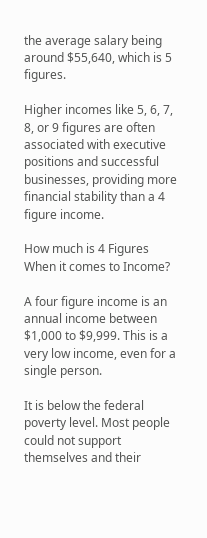the average salary being around $55,640, which is 5 figures.

Higher incomes like 5, 6, 7, 8, or 9 figures are often associated with executive positions and successful businesses, providing more financial stability than a 4 figure income.

How much is 4 Figures When it comes to Income?

A four figure income is an annual income between $1,000 to $9,999. This is a very low income, even for a single person.

It is below the federal poverty level. Most people could not support themselves and their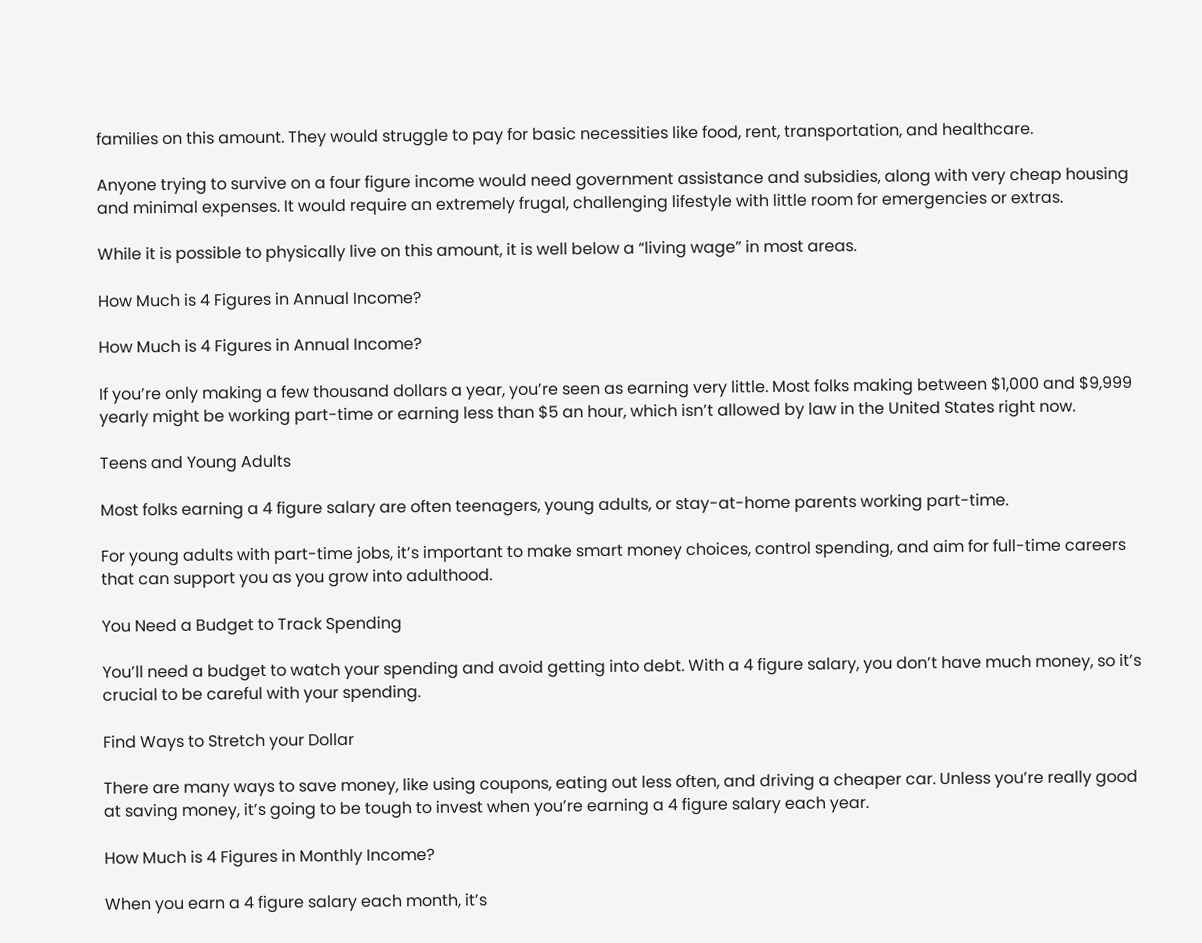families on this amount. They would struggle to pay for basic necessities like food, rent, transportation, and healthcare.

Anyone trying to survive on a four figure income would need government assistance and subsidies, along with very cheap housing and minimal expenses. It would require an extremely frugal, challenging lifestyle with little room for emergencies or extras.

While it is possible to physically live on this amount, it is well below a “living wage” in most areas.

How Much is 4 Figures in Annual Income?

How Much is 4 Figures in Annual Income?

If you’re only making a few thousand dollars a year, you’re seen as earning very little. Most folks making between $1,000 and $9,999 yearly might be working part-time or earning less than $5 an hour, which isn’t allowed by law in the United States right now.

Teens and Young Adults

Most folks earning a 4 figure salary are often teenagers, young adults, or stay-at-home parents working part-time.

For young adults with part-time jobs, it’s important to make smart money choices, control spending, and aim for full-time careers that can support you as you grow into adulthood.

You Need a Budget to Track Spending

You’ll need a budget to watch your spending and avoid getting into debt. With a 4 figure salary, you don’t have much money, so it’s crucial to be careful with your spending.

Find Ways to Stretch your Dollar

There are many ways to save money, like using coupons, eating out less often, and driving a cheaper car. Unless you’re really good at saving money, it’s going to be tough to invest when you’re earning a 4 figure salary each year.

How Much is 4 Figures in Monthly Income?

When you earn a 4 figure salary each month, it’s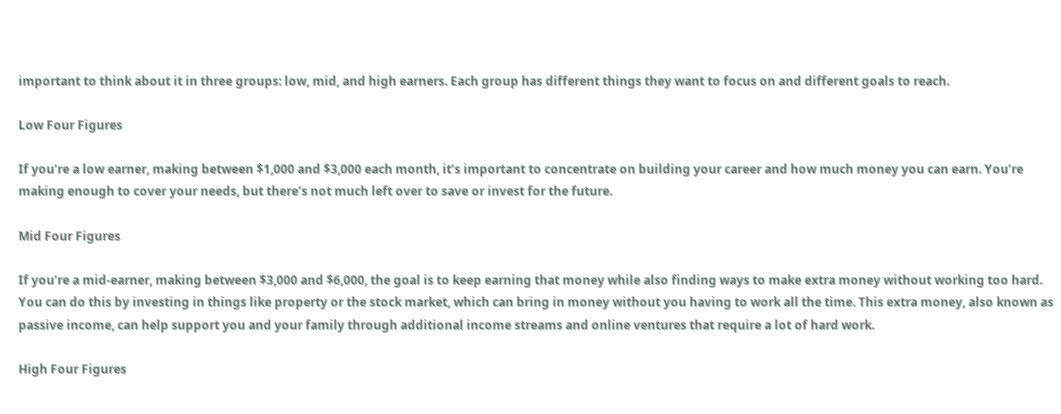important to think about it in three groups: low, mid, and high earners. Each group has different things they want to focus on and different goals to reach.

Low Four Figures

If you’re a low earner, making between $1,000 and $3,000 each month, it’s important to concentrate on building your career and how much money you can earn. You’re making enough to cover your needs, but there’s not much left over to save or invest for the future.

Mid Four Figures

If you’re a mid-earner, making between $3,000 and $6,000, the goal is to keep earning that money while also finding ways to make extra money without working too hard. You can do this by investing in things like property or the stock market, which can bring in money without you having to work all the time. This extra money, also known as passive income, can help support you and your family through additional income streams and online ventures that require a lot of hard work.

High Four Figures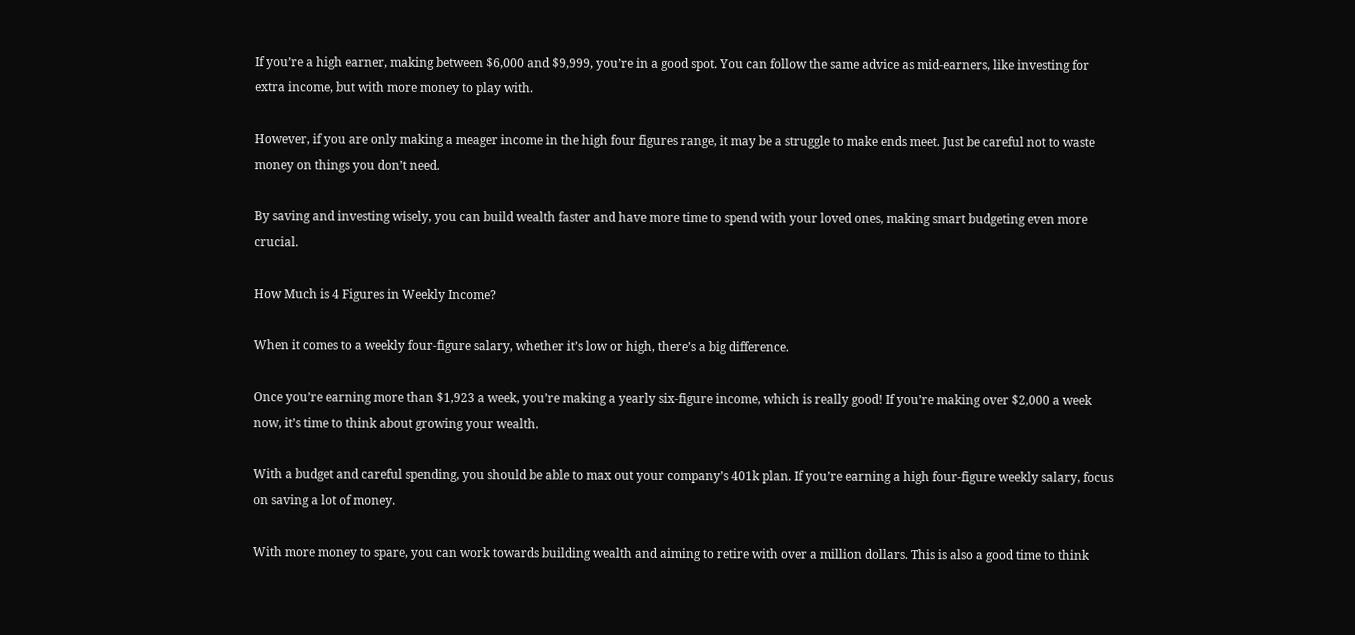If you’re a high earner, making between $6,000 and $9,999, you’re in a good spot. You can follow the same advice as mid-earners, like investing for extra income, but with more money to play with.

However, if you are only making a meager income in the high four figures range, it may be a struggle to make ends meet. Just be careful not to waste money on things you don’t need.

By saving and investing wisely, you can build wealth faster and have more time to spend with your loved ones, making smart budgeting even more crucial.

How Much is 4 Figures in Weekly Income?

When it comes to a weekly four-figure salary, whether it’s low or high, there’s a big difference.

Once you’re earning more than $1,923 a week, you’re making a yearly six-figure income, which is really good! If you’re making over $2,000 a week now, it’s time to think about growing your wealth.

With a budget and careful spending, you should be able to max out your company’s 401k plan. If you’re earning a high four-figure weekly salary, focus on saving a lot of money.

With more money to spare, you can work towards building wealth and aiming to retire with over a million dollars. This is also a good time to think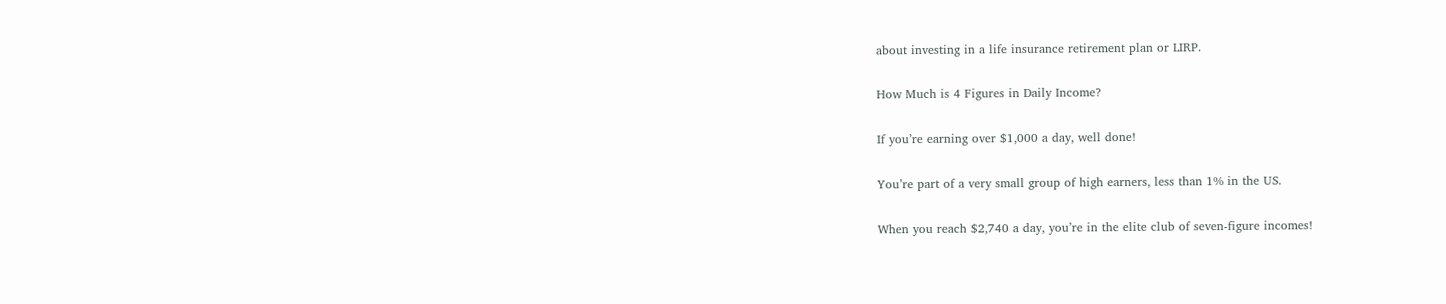about investing in a life insurance retirement plan or LIRP.

How Much is 4 Figures in Daily Income?

If you’re earning over $1,000 a day, well done!

You’re part of a very small group of high earners, less than 1% in the US.

When you reach $2,740 a day, you’re in the elite club of seven-figure incomes!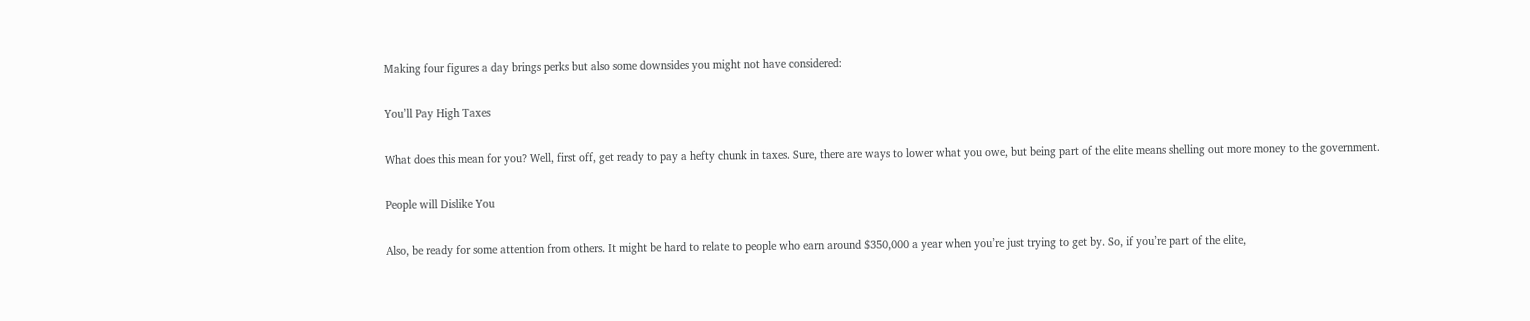Making four figures a day brings perks but also some downsides you might not have considered:

You’ll Pay High Taxes

What does this mean for you? Well, first off, get ready to pay a hefty chunk in taxes. Sure, there are ways to lower what you owe, but being part of the elite means shelling out more money to the government.

People will Dislike You

Also, be ready for some attention from others. It might be hard to relate to people who earn around $350,000 a year when you’re just trying to get by. So, if you’re part of the elite,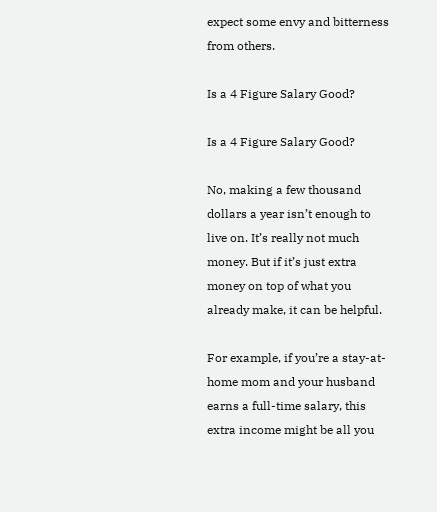expect some envy and bitterness from others.

Is a 4 Figure Salary Good?

Is a 4 Figure Salary Good?

No, making a few thousand dollars a year isn’t enough to live on. It’s really not much money. But if it’s just extra money on top of what you already make, it can be helpful.

For example, if you’re a stay-at-home mom and your husband earns a full-time salary, this extra income might be all you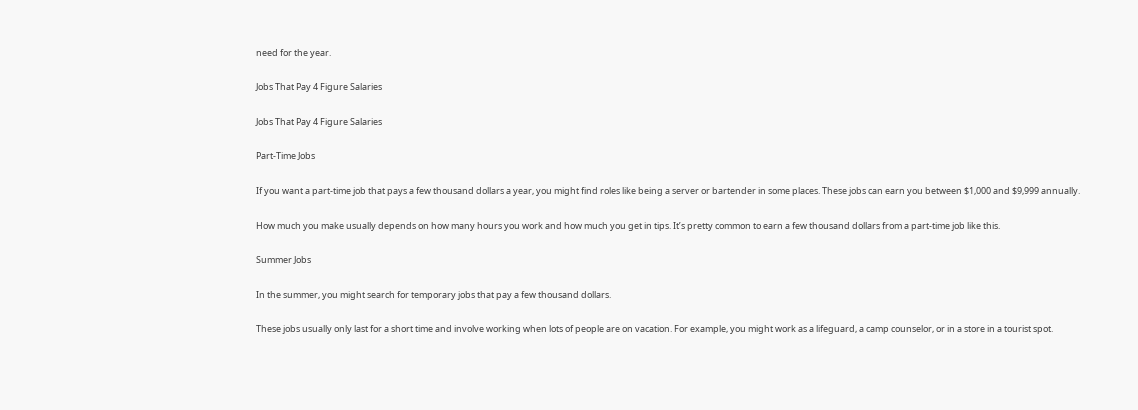need for the year.

Jobs That Pay 4 Figure Salaries

Jobs That Pay 4 Figure Salaries

Part-Time Jobs

If you want a part-time job that pays a few thousand dollars a year, you might find roles like being a server or bartender in some places. These jobs can earn you between $1,000 and $9,999 annually.

How much you make usually depends on how many hours you work and how much you get in tips. It’s pretty common to earn a few thousand dollars from a part-time job like this.

Summer Jobs

In the summer, you might search for temporary jobs that pay a few thousand dollars.

These jobs usually only last for a short time and involve working when lots of people are on vacation. For example, you might work as a lifeguard, a camp counselor, or in a store in a tourist spot.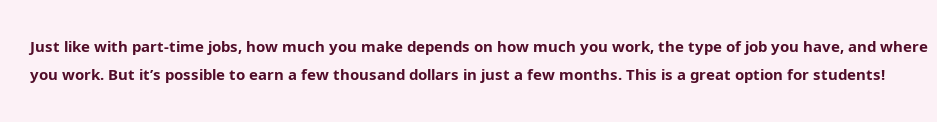Just like with part-time jobs, how much you make depends on how much you work, the type of job you have, and where you work. But it’s possible to earn a few thousand dollars in just a few months. This is a great option for students!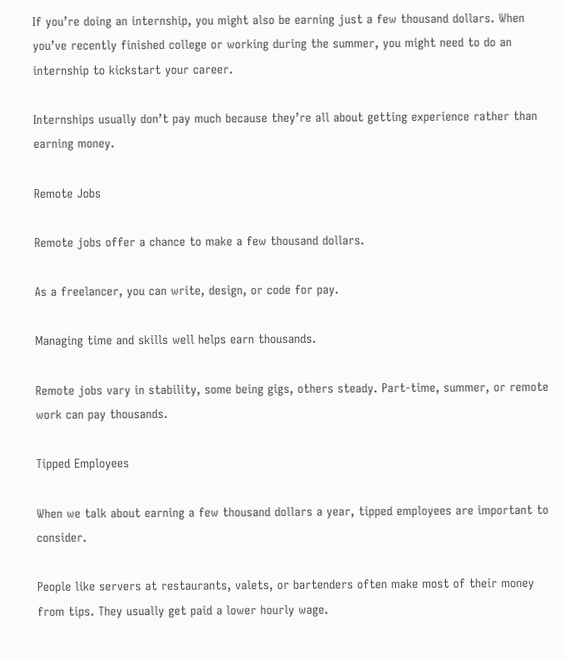If you’re doing an internship, you might also be earning just a few thousand dollars. When you’ve recently finished college or working during the summer, you might need to do an internship to kickstart your career.

Internships usually don’t pay much because they’re all about getting experience rather than earning money.

Remote Jobs

Remote jobs offer a chance to make a few thousand dollars.

As a freelancer, you can write, design, or code for pay.

Managing time and skills well helps earn thousands.

Remote jobs vary in stability, some being gigs, others steady. Part-time, summer, or remote work can pay thousands.

Tipped Employees

When we talk about earning a few thousand dollars a year, tipped employees are important to consider.

People like servers at restaurants, valets, or bartenders often make most of their money from tips. They usually get paid a lower hourly wage.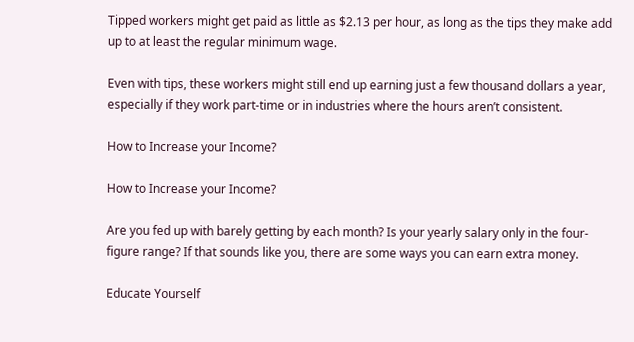Tipped workers might get paid as little as $2.13 per hour, as long as the tips they make add up to at least the regular minimum wage.

Even with tips, these workers might still end up earning just a few thousand dollars a year, especially if they work part-time or in industries where the hours aren’t consistent.

How to Increase your Income?

How to Increase your Income?

Are you fed up with barely getting by each month? Is your yearly salary only in the four-figure range? If that sounds like you, there are some ways you can earn extra money.

Educate Yourself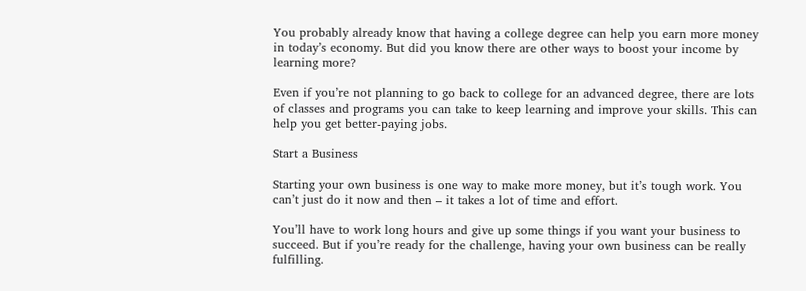You probably already know that having a college degree can help you earn more money in today’s economy. But did you know there are other ways to boost your income by learning more?

Even if you’re not planning to go back to college for an advanced degree, there are lots of classes and programs you can take to keep learning and improve your skills. This can help you get better-paying jobs.

Start a Business

Starting your own business is one way to make more money, but it’s tough work. You can’t just do it now and then – it takes a lot of time and effort.

You’ll have to work long hours and give up some things if you want your business to succeed. But if you’re ready for the challenge, having your own business can be really fulfilling.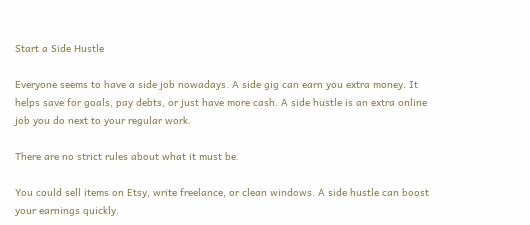Start a Side Hustle

Everyone seems to have a side job nowadays. A side gig can earn you extra money. It helps save for goals, pay debts, or just have more cash. A side hustle is an extra online job you do next to your regular work.

There are no strict rules about what it must be.

You could sell items on Etsy, write freelance, or clean windows. A side hustle can boost your earnings quickly.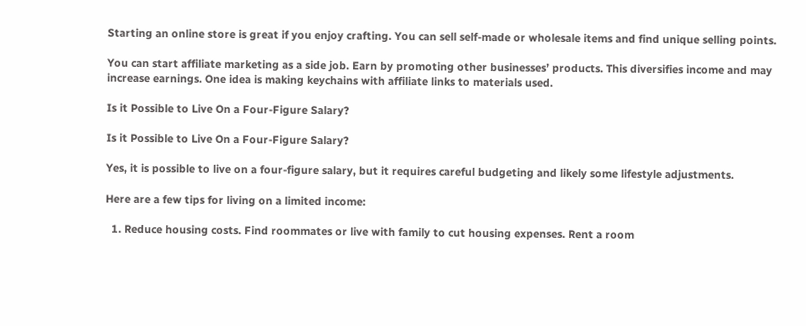Starting an online store is great if you enjoy crafting. You can sell self-made or wholesale items and find unique selling points.

You can start affiliate marketing as a side job. Earn by promoting other businesses’ products. This diversifies income and may increase earnings. One idea is making keychains with affiliate links to materials used.

Is it Possible to Live On a Four-Figure Salary?

Is it Possible to Live On a Four-Figure Salary?

Yes, it is possible to live on a four-figure salary, but it requires careful budgeting and likely some lifestyle adjustments.

Here are a few tips for living on a limited income:

  1. Reduce housing costs. Find roommates or live with family to cut housing expenses. Rent a room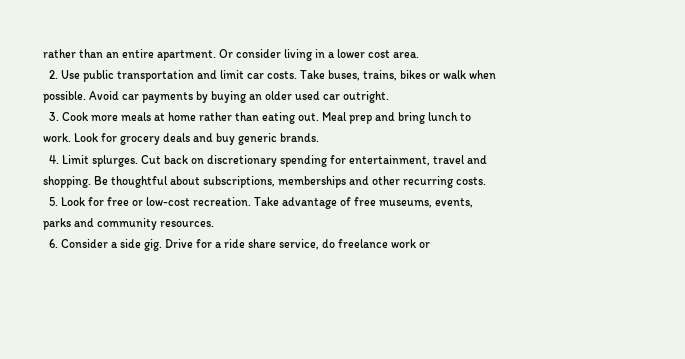rather than an entire apartment. Or consider living in a lower cost area.
  2. Use public transportation and limit car costs. Take buses, trains, bikes or walk when possible. Avoid car payments by buying an older used car outright.
  3. Cook more meals at home rather than eating out. Meal prep and bring lunch to work. Look for grocery deals and buy generic brands.
  4. Limit splurges. Cut back on discretionary spending for entertainment, travel and shopping. Be thoughtful about subscriptions, memberships and other recurring costs.
  5. Look for free or low-cost recreation. Take advantage of free museums, events, parks and community resources.
  6. Consider a side gig. Drive for a ride share service, do freelance work or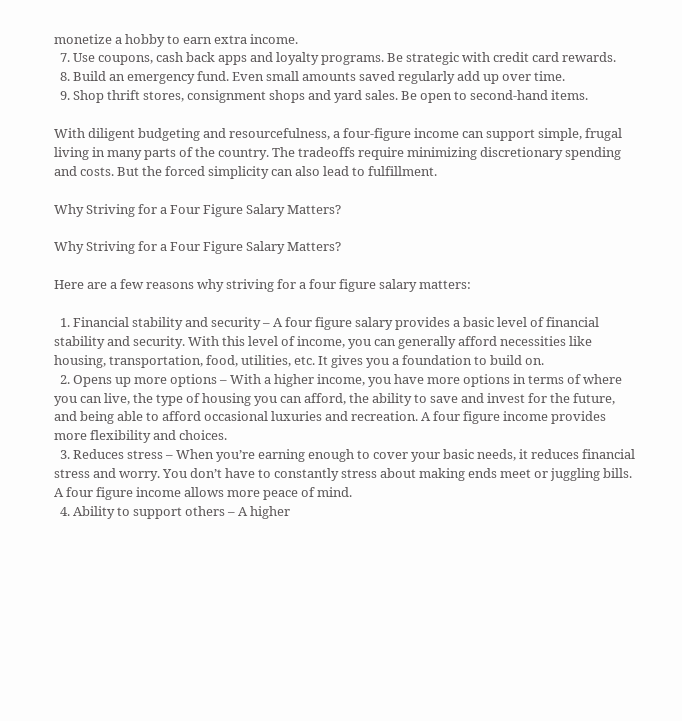monetize a hobby to earn extra income.
  7. Use coupons, cash back apps and loyalty programs. Be strategic with credit card rewards.
  8. Build an emergency fund. Even small amounts saved regularly add up over time.
  9. Shop thrift stores, consignment shops and yard sales. Be open to second-hand items.

With diligent budgeting and resourcefulness, a four-figure income can support simple, frugal living in many parts of the country. The tradeoffs require minimizing discretionary spending and costs. But the forced simplicity can also lead to fulfillment.

Why Striving for a Four Figure Salary Matters?

Why Striving for a Four Figure Salary Matters?

Here are a few reasons why striving for a four figure salary matters:

  1. Financial stability and security – A four figure salary provides a basic level of financial stability and security. With this level of income, you can generally afford necessities like housing, transportation, food, utilities, etc. It gives you a foundation to build on.
  2. Opens up more options – With a higher income, you have more options in terms of where you can live, the type of housing you can afford, the ability to save and invest for the future, and being able to afford occasional luxuries and recreation. A four figure income provides more flexibility and choices.
  3. Reduces stress – When you’re earning enough to cover your basic needs, it reduces financial stress and worry. You don’t have to constantly stress about making ends meet or juggling bills. A four figure income allows more peace of mind.
  4. Ability to support others – A higher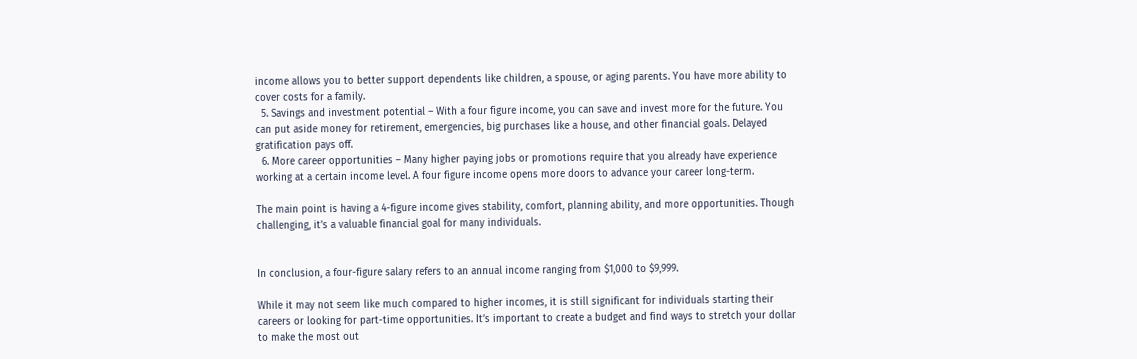income allows you to better support dependents like children, a spouse, or aging parents. You have more ability to cover costs for a family.
  5. Savings and investment potential – With a four figure income, you can save and invest more for the future. You can put aside money for retirement, emergencies, big purchases like a house, and other financial goals. Delayed gratification pays off.
  6. More career opportunities – Many higher paying jobs or promotions require that you already have experience working at a certain income level. A four figure income opens more doors to advance your career long-term.

The main point is having a 4-figure income gives stability, comfort, planning ability, and more opportunities. Though challenging, it’s a valuable financial goal for many individuals.


In conclusion, a four-figure salary refers to an annual income ranging from $1,000 to $9,999.

While it may not seem like much compared to higher incomes, it is still significant for individuals starting their careers or looking for part-time opportunities. It’s important to create a budget and find ways to stretch your dollar to make the most out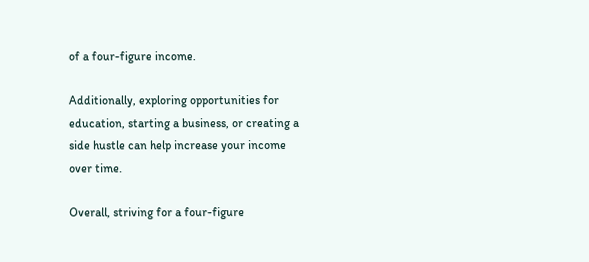of a four-figure income.

Additionally, exploring opportunities for education, starting a business, or creating a side hustle can help increase your income over time.

Overall, striving for a four-figure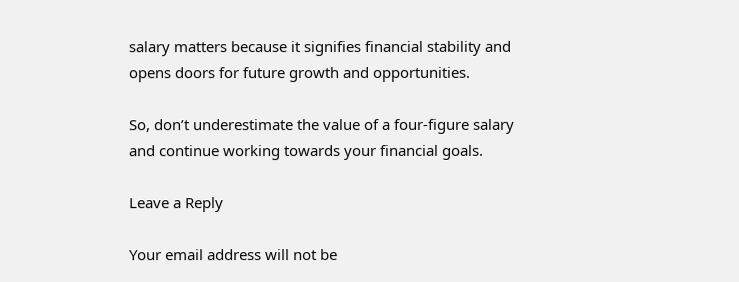salary matters because it signifies financial stability and opens doors for future growth and opportunities.

So, don’t underestimate the value of a four-figure salary and continue working towards your financial goals.

Leave a Reply

Your email address will not be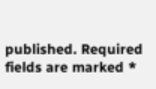published. Required fields are marked *